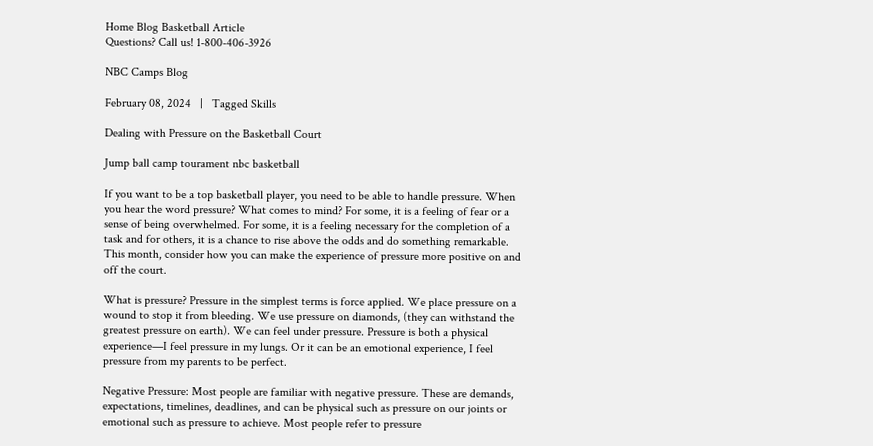Home Blog Basketball Article
Questions? Call us! 1-800-406-3926

NBC Camps Blog

February 08, 2024   |   Tagged Skills

Dealing with Pressure on the Basketball Court

Jump ball camp tourament nbc basketball

If you want to be a top basketball player, you need to be able to handle pressure. When you hear the word pressure? What comes to mind? For some, it is a feeling of fear or a sense of being overwhelmed. For some, it is a feeling necessary for the completion of a task and for others, it is a chance to rise above the odds and do something remarkable. This month, consider how you can make the experience of pressure more positive on and off the court.

What is pressure? Pressure in the simplest terms is force applied. We place pressure on a wound to stop it from bleeding. We use pressure on diamonds, (they can withstand the greatest pressure on earth). We can feel under pressure. Pressure is both a physical experience—I feel pressure in my lungs. Or it can be an emotional experience, I feel pressure from my parents to be perfect.

Negative Pressure: Most people are familiar with negative pressure. These are demands, expectations, timelines, deadlines, and can be physical such as pressure on our joints or emotional such as pressure to achieve. Most people refer to pressure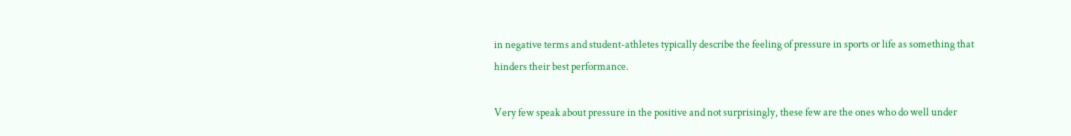in negative terms and student-athletes typically describe the feeling of pressure in sports or life as something that hinders their best performance.

Very few speak about pressure in the positive and not surprisingly, these few are the ones who do well under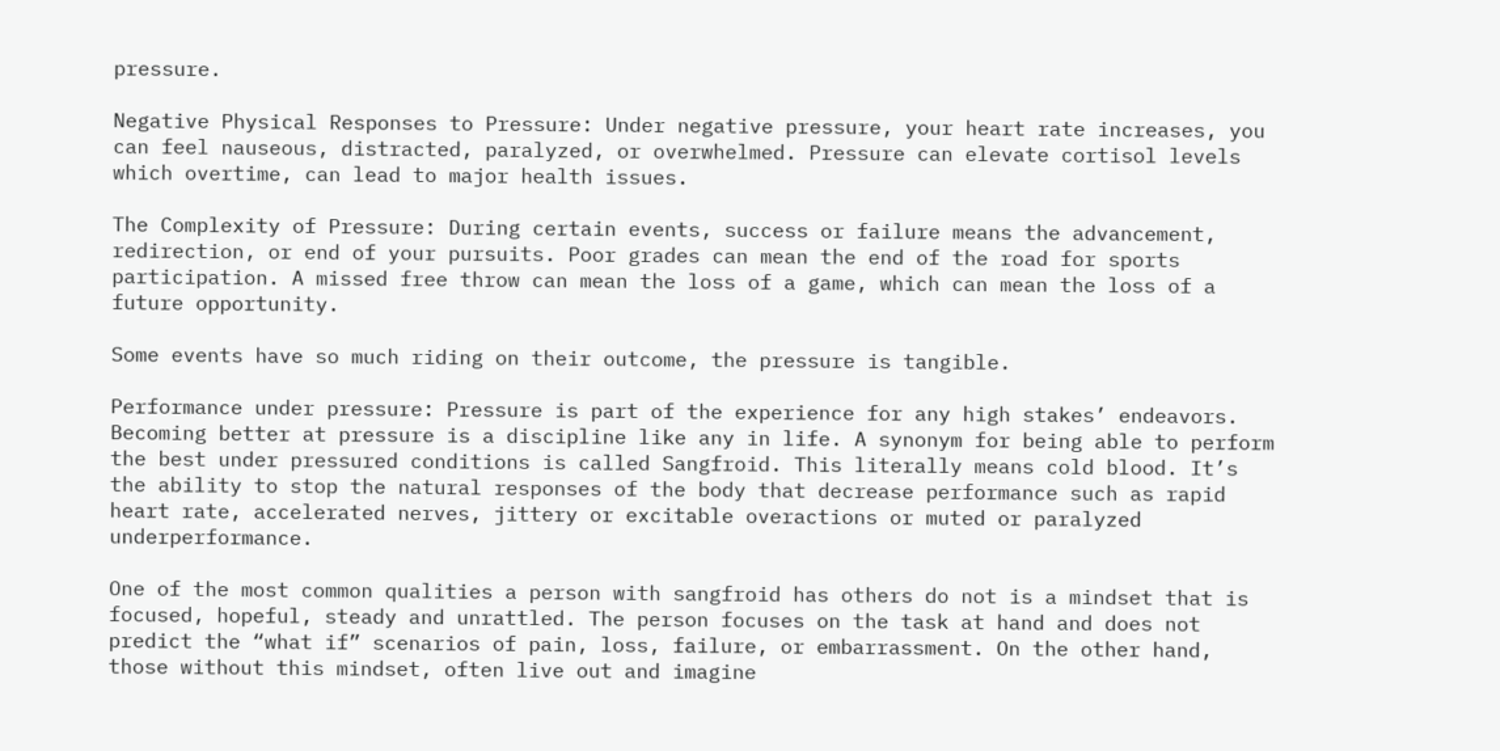pressure.

Negative Physical Responses to Pressure: Under negative pressure, your heart rate increases, you can feel nauseous, distracted, paralyzed, or overwhelmed. Pressure can elevate cortisol levels which overtime, can lead to major health issues.

The Complexity of Pressure: During certain events, success or failure means the advancement, redirection, or end of your pursuits. Poor grades can mean the end of the road for sports participation. A missed free throw can mean the loss of a game, which can mean the loss of a future opportunity.

Some events have so much riding on their outcome, the pressure is tangible.

Performance under pressure: Pressure is part of the experience for any high stakes’ endeavors. Becoming better at pressure is a discipline like any in life. A synonym for being able to perform the best under pressured conditions is called Sangfroid. This literally means cold blood. It’s the ability to stop the natural responses of the body that decrease performance such as rapid heart rate, accelerated nerves, jittery or excitable overactions or muted or paralyzed underperformance.

One of the most common qualities a person with sangfroid has others do not is a mindset that is focused, hopeful, steady and unrattled. The person focuses on the task at hand and does not predict the “what if” scenarios of pain, loss, failure, or embarrassment. On the other hand, those without this mindset, often live out and imagine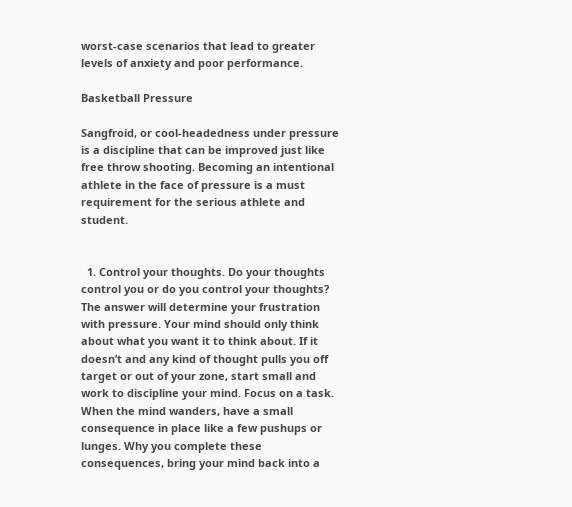worst-case scenarios that lead to greater levels of anxiety and poor performance.

Basketball Pressure

Sangfroid, or cool-headedness under pressure is a discipline that can be improved just like free throw shooting. Becoming an intentional athlete in the face of pressure is a must requirement for the serious athlete and student.


  1. Control your thoughts. Do your thoughts control you or do you control your thoughts? The answer will determine your frustration with pressure. Your mind should only think about what you want it to think about. If it doesn’t and any kind of thought pulls you off target or out of your zone, start small and work to discipline your mind. Focus on a task. When the mind wanders, have a small consequence in place like a few pushups or lunges. Why you complete these consequences, bring your mind back into a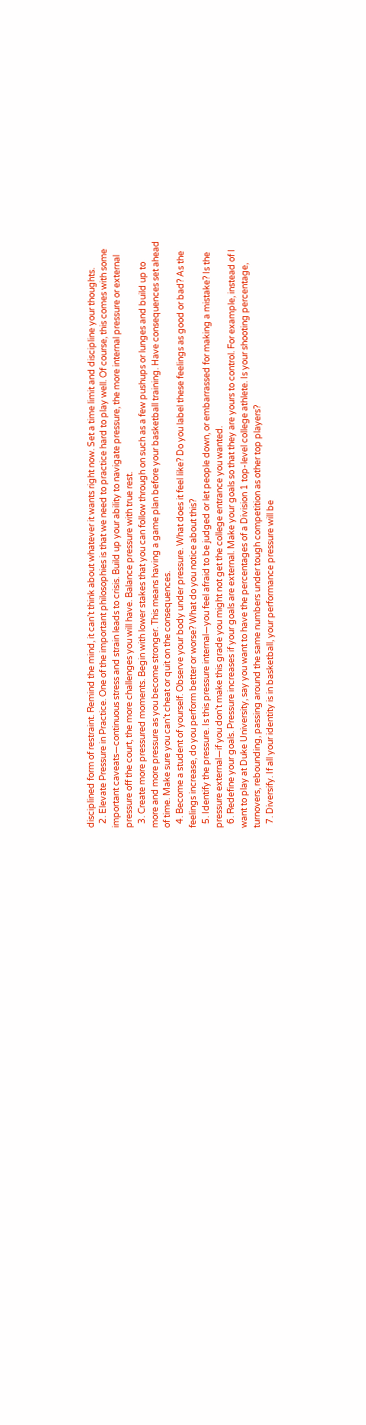disciplined form of restraint. Remind the mind, it can’t think about whatever it wants right now. Set a time limit and discipline your thoughts.
  2. Elevate Pressure in Practice. One of the important philosophies is that we need to practice hard to play well. Of course, this comes with some important caveats—continuous stress and strain leads to crisis. Build up your ability to navigate pressure, the more internal pressure or external pressure off the court, the more challenges you will have. Balance pressure with true rest.
  3. Create more pressured moments. Begin with lower stakes that you can follow through on such as a few pushups or lunges and build up to more and more pressure as you become stronger. This means having a game plan before your basketball training. Have consequences set ahead of time. Make sure you can’t cheat or quit on the consequences.
  4. Become a student of yourself. Observe your body under pressure. What does it feel like? Do you label these feelings as good or bad? As the feelings increase, do you perform better or worse? What do you notice about this?
  5. Identify the pressure. Is this pressure internal—you feel afraid to be judged or let people down, or embarrassed for making a mistake? Is the pressure external—if you don’t make this grade you might not get the college entrance you wanted.
  6. Redefine your goals. Pressure increases if your goals are external. Make your goals so that they are yours to control. For example, instead of I want to play at Duke University, say you want to have the percentages of a Division 1 top-level college athlete. Is your shooting percentage, turnovers, rebounding, passing around the same numbers under tough competition as other top players?
  7. Diversify. If all your identity is in basketball, your performance pressure will be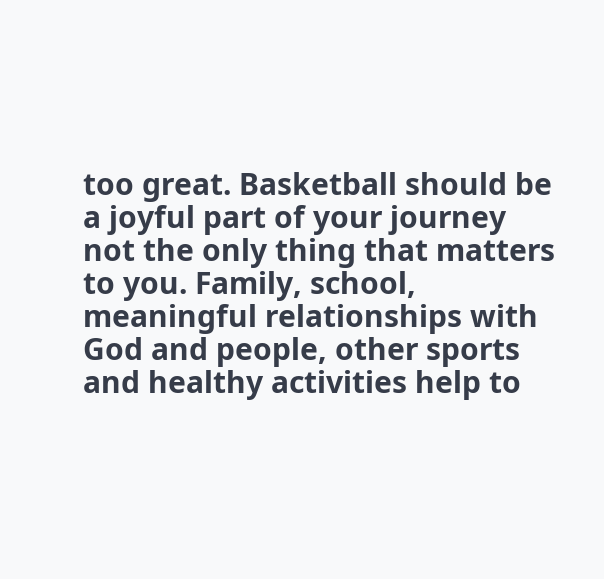too great. Basketball should be a joyful part of your journey not the only thing that matters to you. Family, school, meaningful relationships with God and people, other sports and healthy activities help to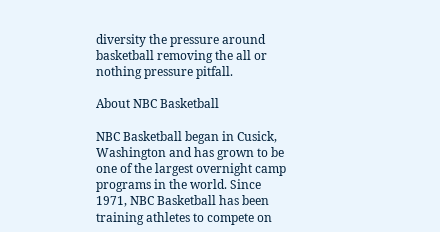diversity the pressure around basketball removing the all or nothing pressure pitfall.

About NBC Basketball

NBC Basketball began in Cusick, Washington and has grown to be one of the largest overnight camp programs in the world. Since 1971, NBC Basketball has been training athletes to compete on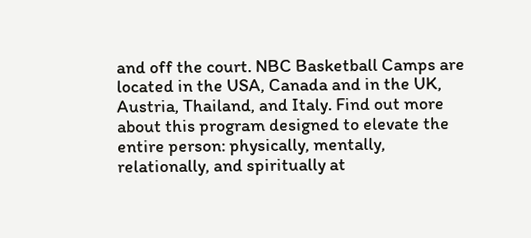and off the court. NBC Basketball Camps are located in the USA, Canada and in the UK, Austria, Thailand, and Italy. Find out more about this program designed to elevate the entire person: physically, mentally, relationally, and spiritually at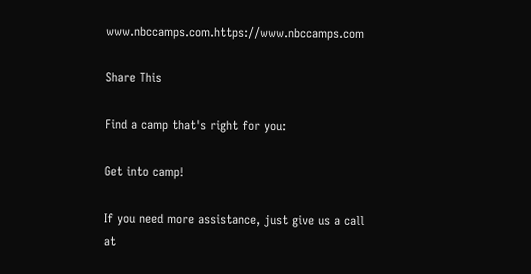www.nbccamps.com.https://www.nbccamps.com

Share This

Find a camp that's right for you:

Get into camp!

If you need more assistance, just give us a call
at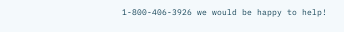1-800-406-3926 we would be happy to help!